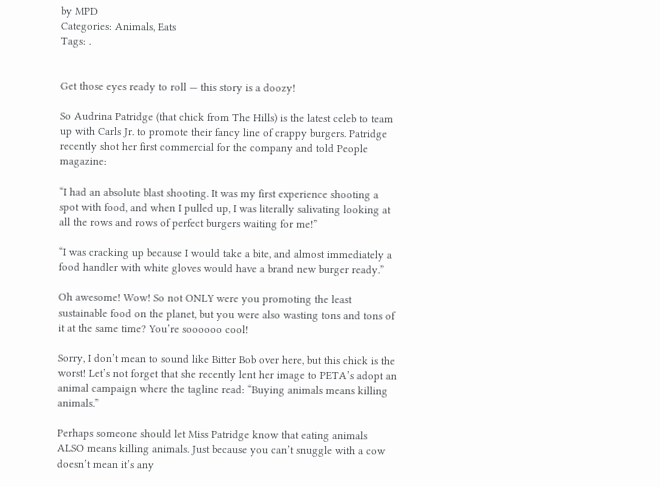by MPD
Categories: Animals, Eats
Tags: .


Get those eyes ready to roll — this story is a doozy!

So Audrina Patridge (that chick from The Hills) is the latest celeb to team up with Carls Jr. to promote their fancy line of crappy burgers. Patridge recently shot her first commercial for the company and told People magazine:

“I had an absolute blast shooting. It was my first experience shooting a spot with food, and when I pulled up, I was literally salivating looking at all the rows and rows of perfect burgers waiting for me!”

“I was cracking up because I would take a bite, and almost immediately a food handler with white gloves would have a brand new burger ready.”

Oh awesome! Wow! So not ONLY were you promoting the least sustainable food on the planet, but you were also wasting tons and tons of it at the same time? You’re soooooo cool!

Sorry, I don’t mean to sound like Bitter Bob over here, but this chick is the worst! Let’s not forget that she recently lent her image to PETA’s adopt an animal campaign where the tagline read: “Buying animals means killing animals.”

Perhaps someone should let Miss Patridge know that eating animals ALSO means killing animals. Just because you can’t snuggle with a cow doesn’t mean it’s any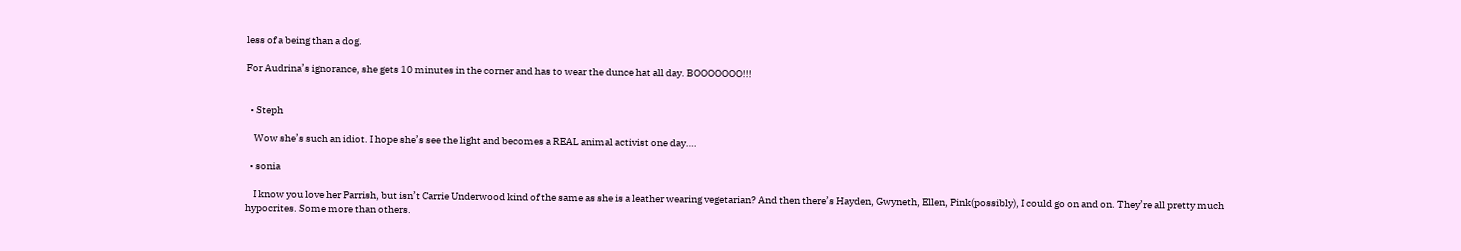less of a being than a dog.

For Audrina’s ignorance, she gets 10 minutes in the corner and has to wear the dunce hat all day. BOOOOOOO!!!


  • Steph

    Wow she’s such an idiot. I hope she’s see the light and becomes a REAL animal activist one day….

  • sonia

    I know you love her Parrish, but isn’t Carrie Underwood kind of the same as she is a leather wearing vegetarian? And then there’s Hayden, Gwyneth, Ellen, Pink(possibly), I could go on and on. They’re all pretty much hypocrites. Some more than others.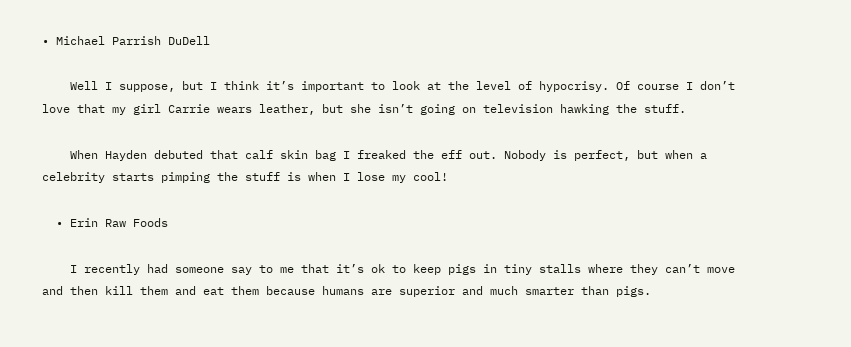• Michael Parrish DuDell

    Well I suppose, but I think it’s important to look at the level of hypocrisy. Of course I don’t love that my girl Carrie wears leather, but she isn’t going on television hawking the stuff.

    When Hayden debuted that calf skin bag I freaked the eff out. Nobody is perfect, but when a celebrity starts pimping the stuff is when I lose my cool!

  • Erin Raw Foods

    I recently had someone say to me that it’s ok to keep pigs in tiny stalls where they can’t move and then kill them and eat them because humans are superior and much smarter than pigs.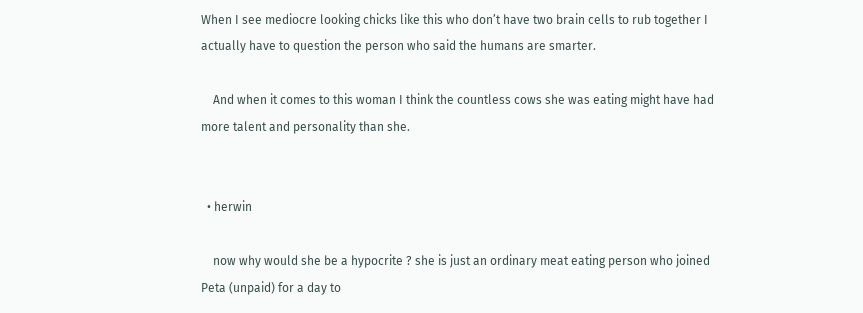When I see mediocre looking chicks like this who don’t have two brain cells to rub together I actually have to question the person who said the humans are smarter.

    And when it comes to this woman I think the countless cows she was eating might have had more talent and personality than she.


  • herwin

    now why would she be a hypocrite ? she is just an ordinary meat eating person who joined Peta (unpaid) for a day to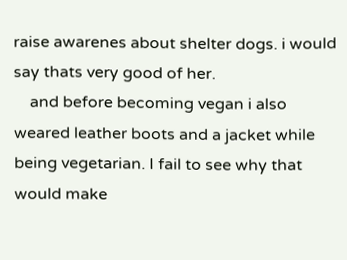raise awarenes about shelter dogs. i would say thats very good of her.
    and before becoming vegan i also weared leather boots and a jacket while being vegetarian. I fail to see why that would make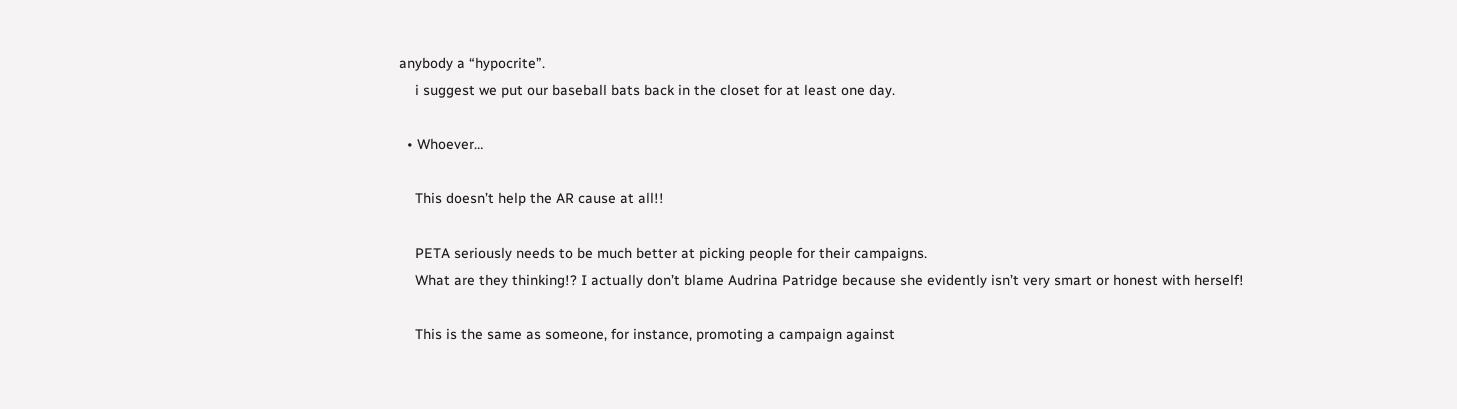anybody a “hypocrite”.
    i suggest we put our baseball bats back in the closet for at least one day.

  • Whoever…

    This doesn’t help the AR cause at all!!

    PETA seriously needs to be much better at picking people for their campaigns.
    What are they thinking!? I actually don’t blame Audrina Patridge because she evidently isn’t very smart or honest with herself!

    This is the same as someone, for instance, promoting a campaign against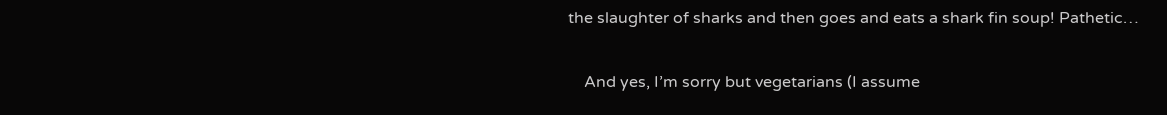the slaughter of sharks and then goes and eats a shark fin soup! Pathetic…

    And yes, I’m sorry but vegetarians (I assume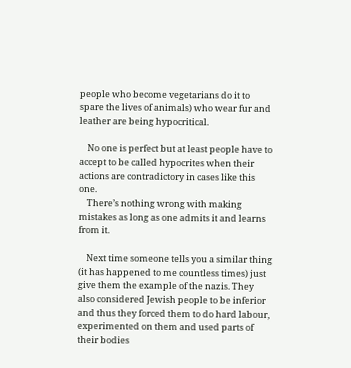people who become vegetarians do it to spare the lives of animals) who wear fur and leather are being hypocritical.

    No one is perfect but at least people have to accept to be called hypocrites when their actions are contradictory in cases like this one.
    There’s nothing wrong with making mistakes as long as one admits it and learns from it.

    Next time someone tells you a similar thing (it has happened to me countless times) just give them the example of the nazis. They also considered Jewish people to be inferior and thus they forced them to do hard labour, experimented on them and used parts of their bodies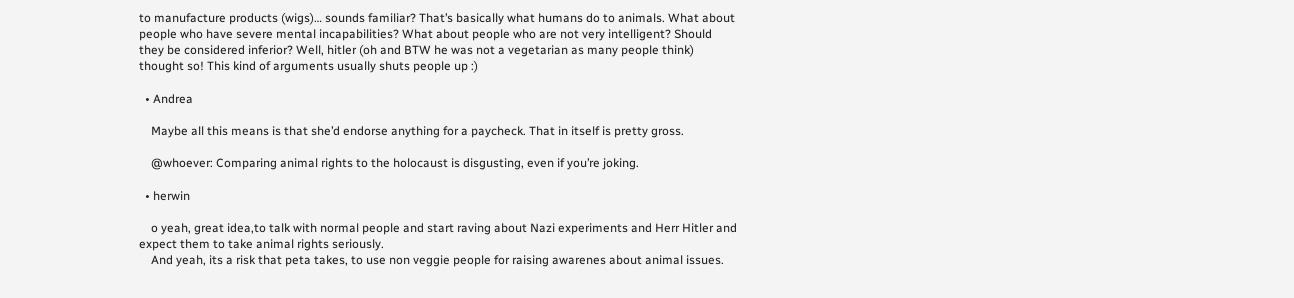to manufacture products (wigs)… sounds familiar? That’s basically what humans do to animals. What about people who have severe mental incapabilities? What about people who are not very intelligent? Should they be considered inferior? Well, hitler (oh and BTW he was not a vegetarian as many people think) thought so! This kind of arguments usually shuts people up :)

  • Andrea

    Maybe all this means is that she’d endorse anything for a paycheck. That in itself is pretty gross.

    @whoever: Comparing animal rights to the holocaust is disgusting, even if you’re joking.

  • herwin

    o yeah, great idea,to talk with normal people and start raving about Nazi experiments and Herr Hitler and expect them to take animal rights seriously.
    And yeah, its a risk that peta takes, to use non veggie people for raising awarenes about animal issues.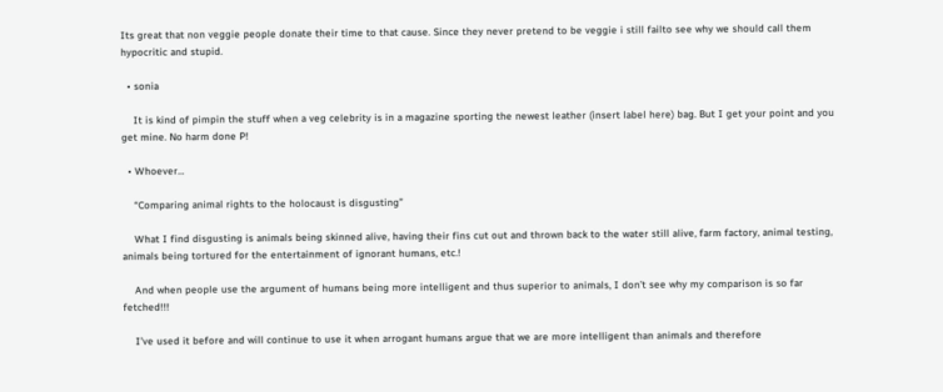Its great that non veggie people donate their time to that cause. Since they never pretend to be veggie i still failto see why we should call them hypocritic and stupid.

  • sonia

    It is kind of pimpin the stuff when a veg celebrity is in a magazine sporting the newest leather (insert label here) bag. But I get your point and you get mine. No harm done P!

  • Whoever…

    “Comparing animal rights to the holocaust is disgusting”

    What I find disgusting is animals being skinned alive, having their fins cut out and thrown back to the water still alive, farm factory, animal testing, animals being tortured for the entertainment of ignorant humans, etc.!

    And when people use the argument of humans being more intelligent and thus superior to animals, I don’t see why my comparison is so far fetched!!!

    I’ve used it before and will continue to use it when arrogant humans argue that we are more intelligent than animals and therefore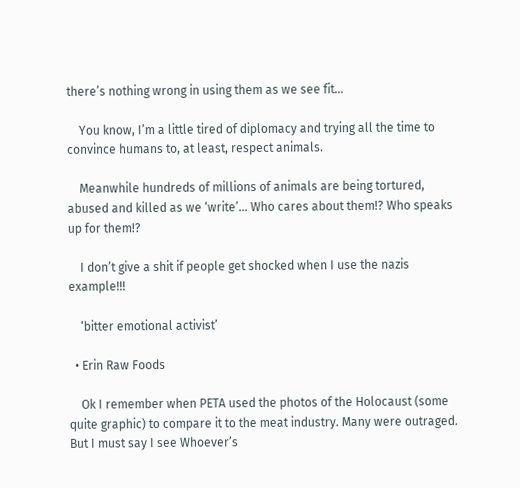there’s nothing wrong in using them as we see fit…

    You know, I’m a little tired of diplomacy and trying all the time to convince humans to, at least, respect animals.

    Meanwhile hundreds of millions of animals are being tortured, abused and killed as we ‘write’… Who cares about them!? Who speaks up for them!?

    I don’t give a shit if people get shocked when I use the nazis example!!!

    ‘bitter emotional activist’

  • Erin Raw Foods

    Ok I remember when PETA used the photos of the Holocaust (some quite graphic) to compare it to the meat industry. Many were outraged. But I must say I see Whoever’s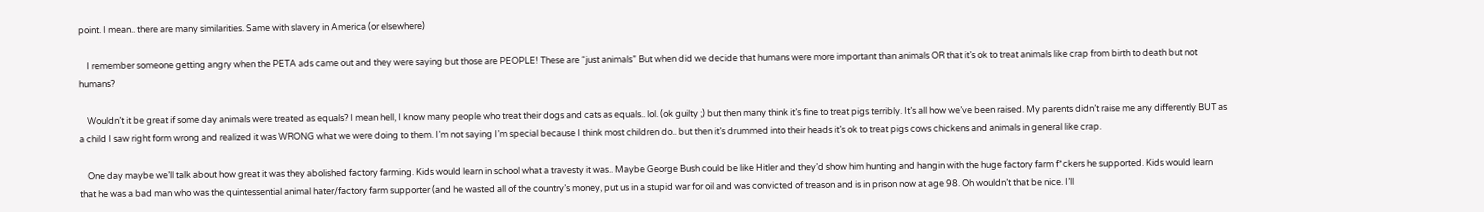point. I mean.. there are many similarities. Same with slavery in America (or elsewhere)

    I remember someone getting angry when the PETA ads came out and they were saying but those are PEOPLE! These are “just animals” But when did we decide that humans were more important than animals OR that it’s ok to treat animals like crap from birth to death but not humans?

    Wouldn’t it be great if some day animals were treated as equals? I mean hell, I know many people who treat their dogs and cats as equals.. lol. (ok guilty ;) but then many think it’s fine to treat pigs terribly. It’s all how we’ve been raised. My parents didn’t raise me any differently BUT as a child I saw right form wrong and realized it was WRONG what we were doing to them. I’m not saying I’m special because I think most children do.. but then it’s drummed into their heads it’s ok to treat pigs cows chickens and animals in general like crap.

    One day maybe we’ll talk about how great it was they abolished factory farming. Kids would learn in school what a travesty it was.. Maybe George Bush could be like Hitler and they’d show him hunting and hangin with the huge factory farm f*ckers he supported. Kids would learn that he was a bad man who was the quintessential animal hater/factory farm supporter (and he wasted all of the country’s money, put us in a stupid war for oil and was convicted of treason and is in prison now at age 98. Oh wouldn’t that be nice. I’ll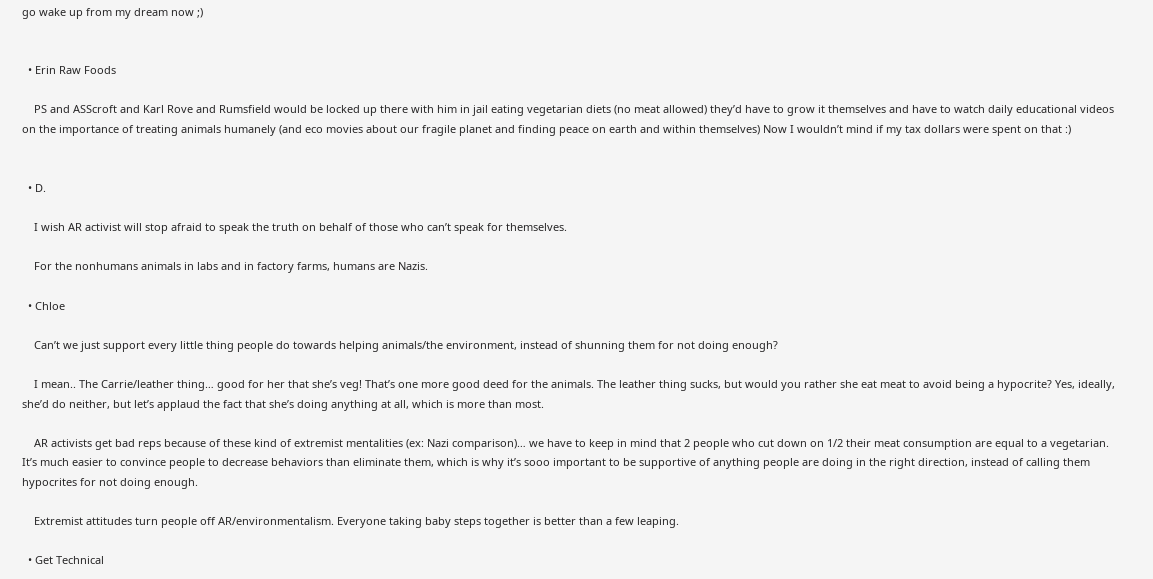go wake up from my dream now ;)


  • Erin Raw Foods

    PS and ASScroft and Karl Rove and Rumsfield would be locked up there with him in jail eating vegetarian diets (no meat allowed) they’d have to grow it themselves and have to watch daily educational videos on the importance of treating animals humanely (and eco movies about our fragile planet and finding peace on earth and within themselves) Now I wouldn’t mind if my tax dollars were spent on that :)


  • D.

    I wish AR activist will stop afraid to speak the truth on behalf of those who can’t speak for themselves.

    For the nonhumans animals in labs and in factory farms, humans are Nazis.

  • Chloe

    Can’t we just support every little thing people do towards helping animals/the environment, instead of shunning them for not doing enough?

    I mean.. The Carrie/leather thing… good for her that she’s veg! That’s one more good deed for the animals. The leather thing sucks, but would you rather she eat meat to avoid being a hypocrite? Yes, ideally, she’d do neither, but let’s applaud the fact that she’s doing anything at all, which is more than most.

    AR activists get bad reps because of these kind of extremist mentalities (ex: Nazi comparison)… we have to keep in mind that 2 people who cut down on 1/2 their meat consumption are equal to a vegetarian. It’s much easier to convince people to decrease behaviors than eliminate them, which is why it’s sooo important to be supportive of anything people are doing in the right direction, instead of calling them hypocrites for not doing enough.

    Extremist attitudes turn people off AR/environmentalism. Everyone taking baby steps together is better than a few leaping.

  • Get Technical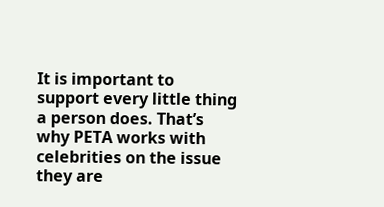It is important to support every little thing a person does. That’s why PETA works with celebrities on the issue they are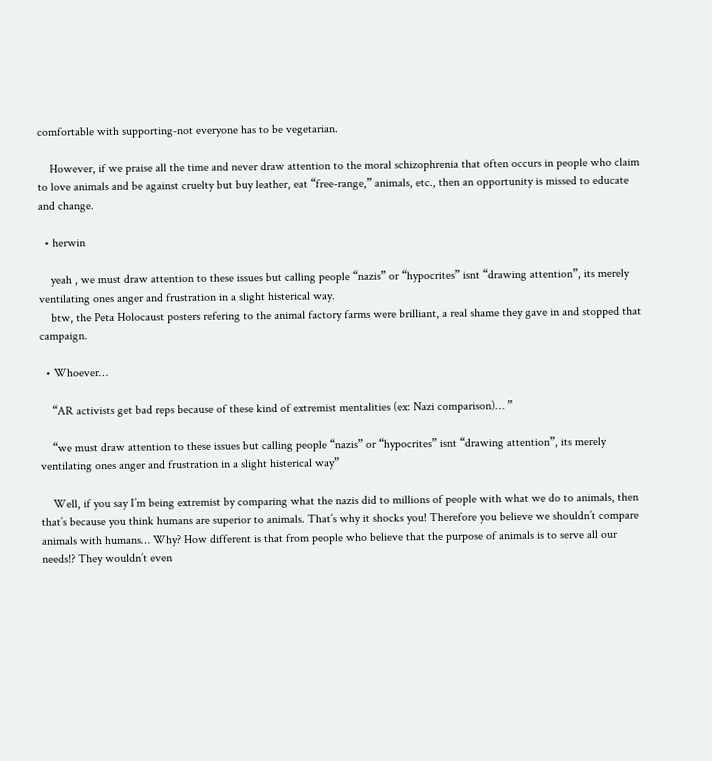comfortable with supporting-not everyone has to be vegetarian.

    However, if we praise all the time and never draw attention to the moral schizophrenia that often occurs in people who claim to love animals and be against cruelty but buy leather, eat “free-range,” animals, etc., then an opportunity is missed to educate and change.

  • herwin

    yeah , we must draw attention to these issues but calling people “nazis” or “hypocrites” isnt “drawing attention”, its merely ventilating ones anger and frustration in a slight histerical way.
    btw, the Peta Holocaust posters refering to the animal factory farms were brilliant, a real shame they gave in and stopped that campaign.

  • Whoever…

    “AR activists get bad reps because of these kind of extremist mentalities (ex: Nazi comparison)… ”

    “we must draw attention to these issues but calling people “nazis” or “hypocrites” isnt “drawing attention”, its merely ventilating ones anger and frustration in a slight histerical way”

    Well, if you say I’m being extremist by comparing what the nazis did to millions of people with what we do to animals, then that’s because you think humans are superior to animals. That’s why it shocks you! Therefore you believe we shouldn’t compare animals with humans… Why? How different is that from people who believe that the purpose of animals is to serve all our needs!? They wouldn’t even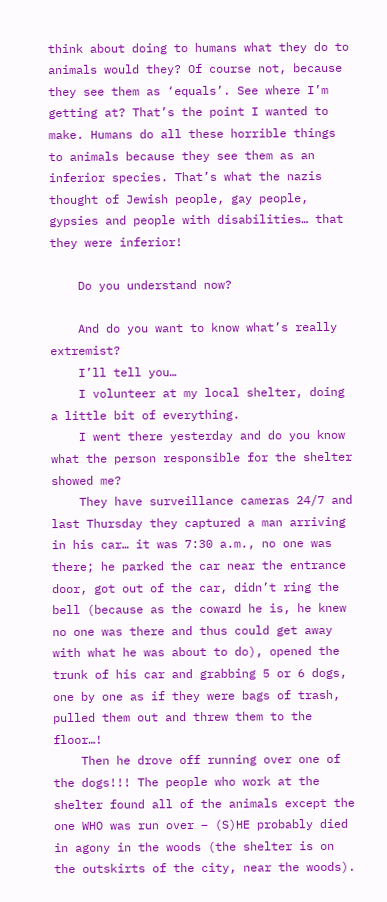think about doing to humans what they do to animals would they? Of course not, because they see them as ‘equals’. See where I’m getting at? That’s the point I wanted to make. Humans do all these horrible things to animals because they see them as an inferior species. That’s what the nazis thought of Jewish people, gay people, gypsies and people with disabilities… that they were inferior!

    Do you understand now?

    And do you want to know what’s really extremist?
    I’ll tell you…
    I volunteer at my local shelter, doing a little bit of everything.
    I went there yesterday and do you know what the person responsible for the shelter showed me?
    They have surveillance cameras 24/7 and last Thursday they captured a man arriving in his car… it was 7:30 a.m., no one was there; he parked the car near the entrance door, got out of the car, didn’t ring the bell (because as the coward he is, he knew no one was there and thus could get away with what he was about to do), opened the trunk of his car and grabbing 5 or 6 dogs, one by one as if they were bags of trash, pulled them out and threw them to the floor…!
    Then he drove off running over one of the dogs!!! The people who work at the shelter found all of the animals except the one WHO was run over – (S)HE probably died in agony in the woods (the shelter is on the outskirts of the city, near the woods).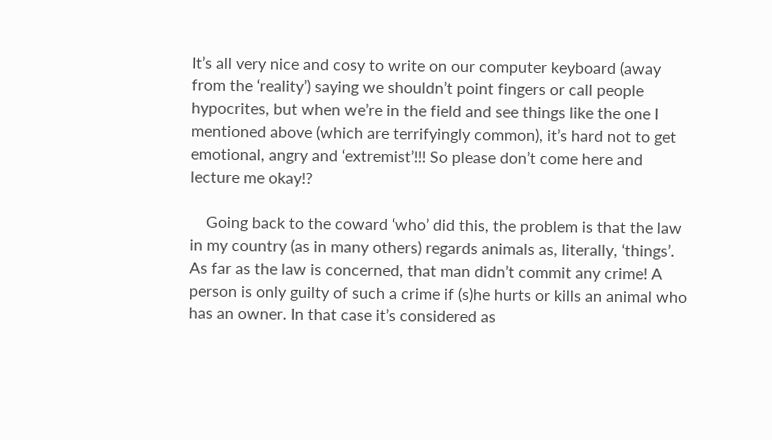It’s all very nice and cosy to write on our computer keyboard (away from the ‘reality’) saying we shouldn’t point fingers or call people hypocrites, but when we’re in the field and see things like the one I mentioned above (which are terrifyingly common), it’s hard not to get emotional, angry and ‘extremist’!!! So please don’t come here and lecture me okay!?

    Going back to the coward ‘who’ did this, the problem is that the law in my country (as in many others) regards animals as, literally, ‘things’. As far as the law is concerned, that man didn’t commit any crime! A person is only guilty of such a crime if (s)he hurts or kills an animal who has an owner. In that case it’s considered as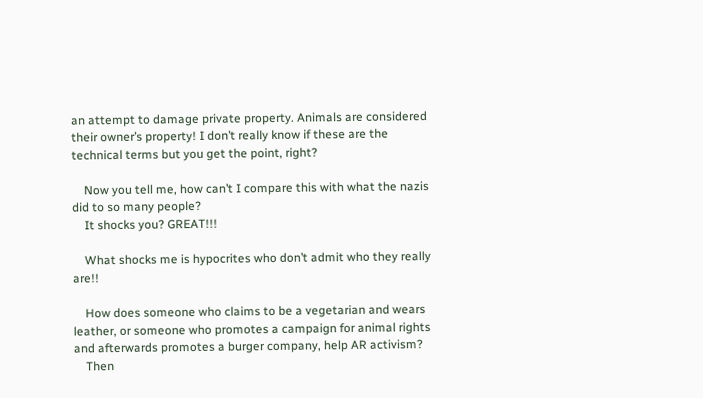an attempt to damage private property. Animals are considered their owner’s property! I don’t really know if these are the technical terms but you get the point, right?

    Now you tell me, how can’t I compare this with what the nazis did to so many people?
    It shocks you? GREAT!!!

    What shocks me is hypocrites who don’t admit who they really are!!

    How does someone who claims to be a vegetarian and wears leather, or someone who promotes a campaign for animal rights and afterwards promotes a burger company, help AR activism?
    Then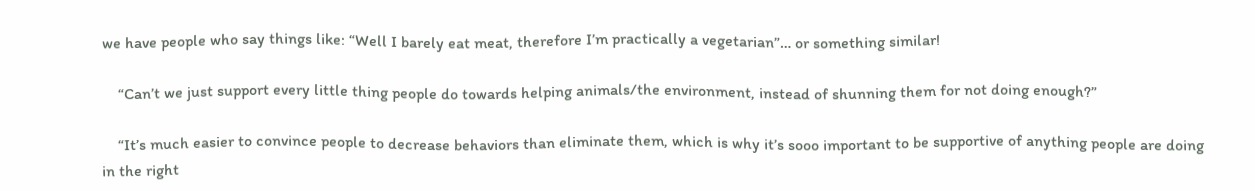we have people who say things like: “Well I barely eat meat, therefore I’m practically a vegetarian”… or something similar!

    “Can’t we just support every little thing people do towards helping animals/the environment, instead of shunning them for not doing enough?”

    “It’s much easier to convince people to decrease behaviors than eliminate them, which is why it’s sooo important to be supportive of anything people are doing in the right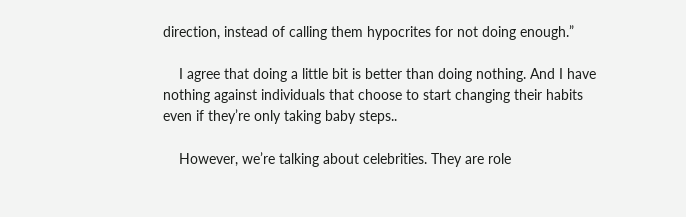direction, instead of calling them hypocrites for not doing enough.”

    I agree that doing a little bit is better than doing nothing. And I have nothing against individuals that choose to start changing their habits even if they’re only taking baby steps..

    However, we’re talking about celebrities. They are role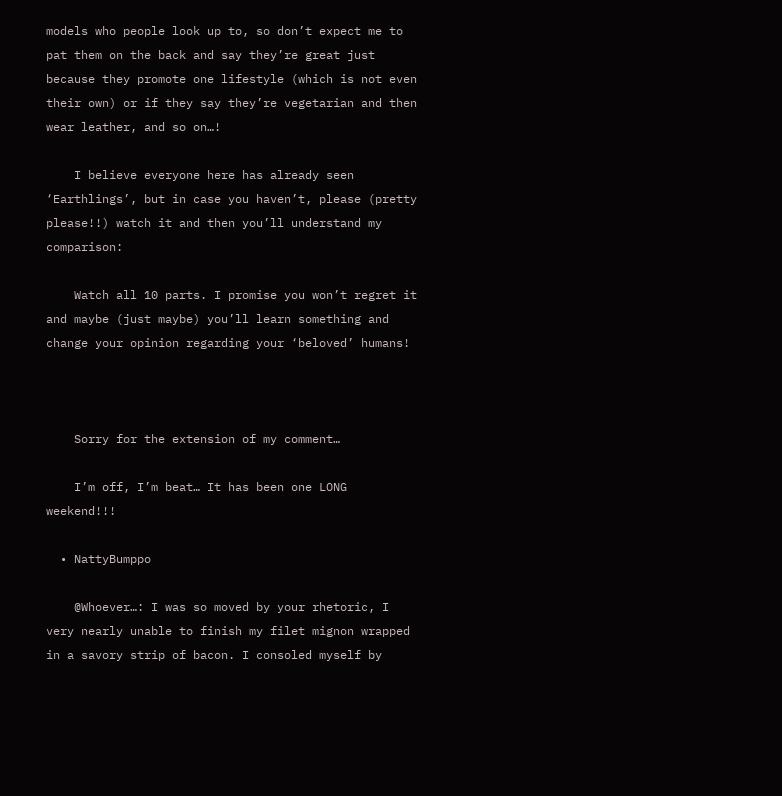models who people look up to, so don’t expect me to pat them on the back and say they’re great just because they promote one lifestyle (which is not even their own) or if they say they’re vegetarian and then wear leather, and so on…!

    I believe everyone here has already seen ‘Earthlings’, but in case you haven’t, please (pretty please!!) watch it and then you’ll understand my comparison:

    Watch all 10 parts. I promise you won’t regret it and maybe (just maybe) you’ll learn something and change your opinion regarding your ‘beloved’ humans!



    Sorry for the extension of my comment…

    I’m off, I’m beat… It has been one LONG weekend!!!

  • NattyBumppo

    @Whoever…: I was so moved by your rhetoric, I very nearly unable to finish my filet mignon wrapped in a savory strip of bacon. I consoled myself by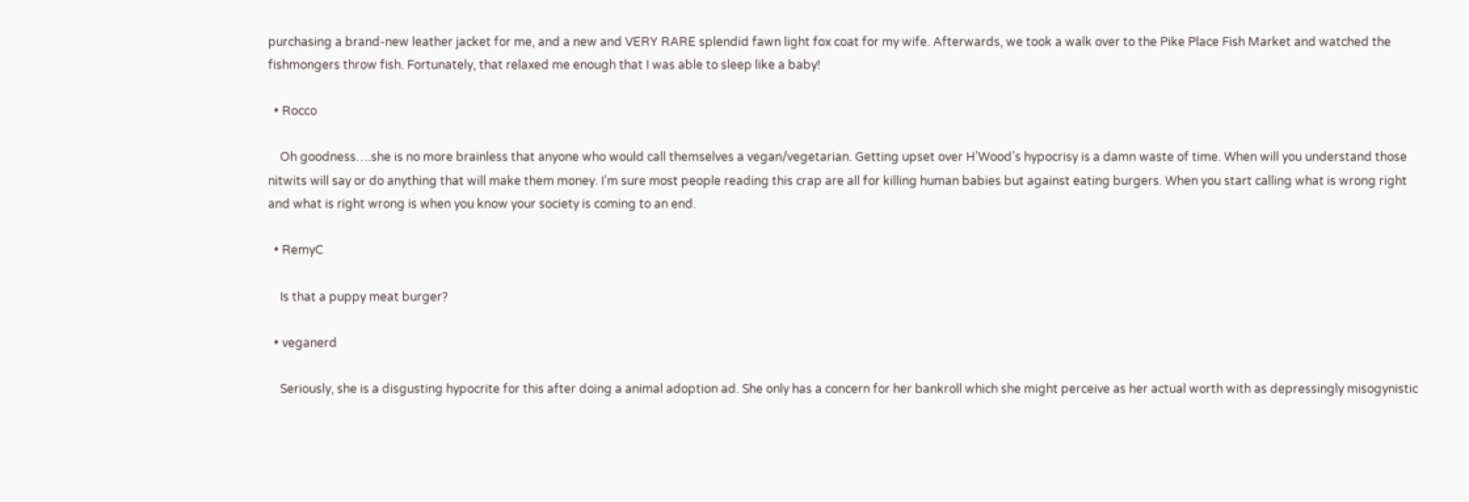purchasing a brand-new leather jacket for me, and a new and VERY RARE splendid fawn light fox coat for my wife. Afterwards, we took a walk over to the Pike Place Fish Market and watched the fishmongers throw fish. Fortunately, that relaxed me enough that I was able to sleep like a baby!

  • Rocco

    Oh goodness….she is no more brainless that anyone who would call themselves a vegan/vegetarian. Getting upset over H’Wood’s hypocrisy is a damn waste of time. When will you understand those nitwits will say or do anything that will make them money. I’m sure most people reading this crap are all for killing human babies but against eating burgers. When you start calling what is wrong right and what is right wrong is when you know your society is coming to an end.

  • RemyC

    Is that a puppy meat burger?

  • veganerd

    Seriously, she is a disgusting hypocrite for this after doing a animal adoption ad. She only has a concern for her bankroll which she might perceive as her actual worth with as depressingly misogynistic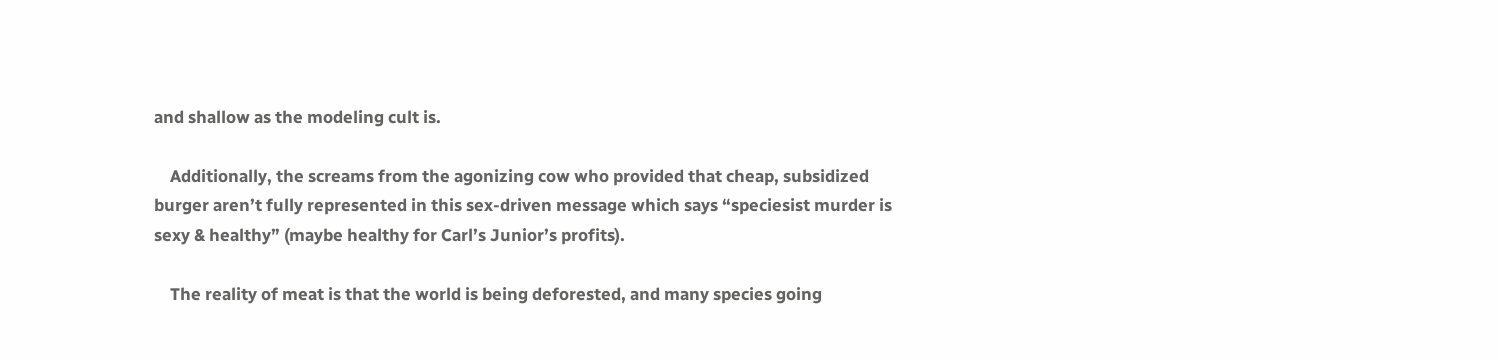and shallow as the modeling cult is.

    Additionally, the screams from the agonizing cow who provided that cheap, subsidized burger aren’t fully represented in this sex-driven message which says “speciesist murder is sexy & healthy” (maybe healthy for Carl’s Junior’s profits).

    The reality of meat is that the world is being deforested, and many species going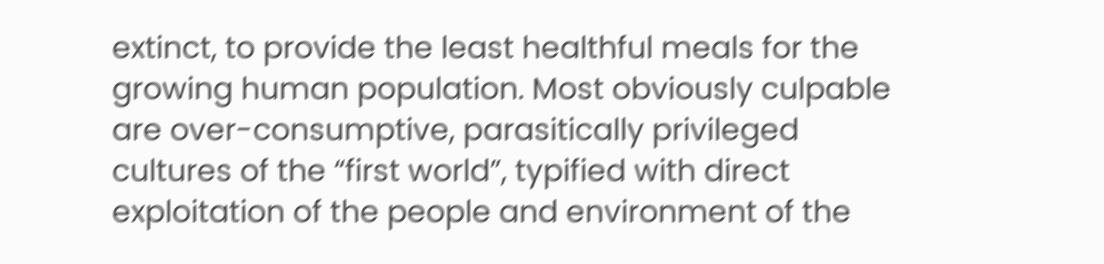extinct, to provide the least healthful meals for the growing human population. Most obviously culpable are over-consumptive, parasitically privileged cultures of the “first world”, typified with direct exploitation of the people and environment of the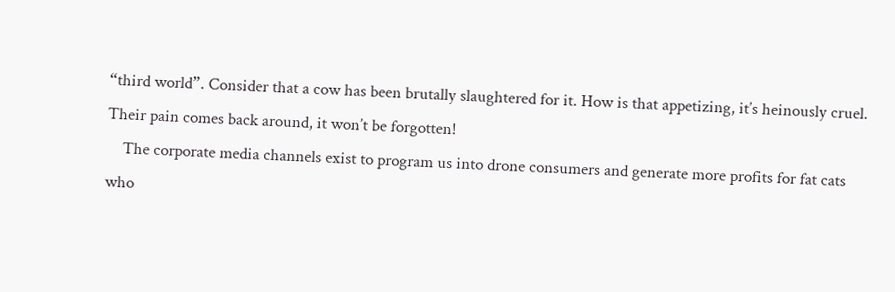“third world”. Consider that a cow has been brutally slaughtered for it. How is that appetizing, it’s heinously cruel. Their pain comes back around, it won’t be forgotten!
    The corporate media channels exist to program us into drone consumers and generate more profits for fat cats who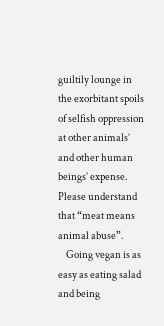guiltily lounge in the exorbitant spoils of selfish oppression at other animals’ and other human beings’ expense. Please understand that “meat means animal abuse”.
    Going vegan is as easy as eating salad and being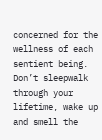concerned for the wellness of each sentient being. Don’t sleepwalk through your lifetime, wake up and smell the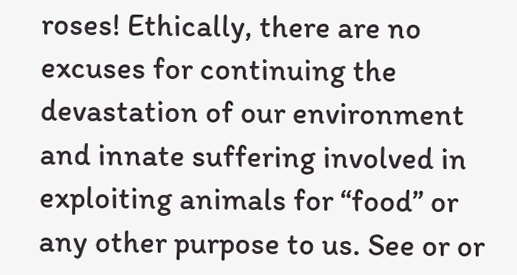roses! Ethically, there are no excuses for continuing the devastation of our environment and innate suffering involved in exploiting animals for “food” or any other purpose to us. See or or